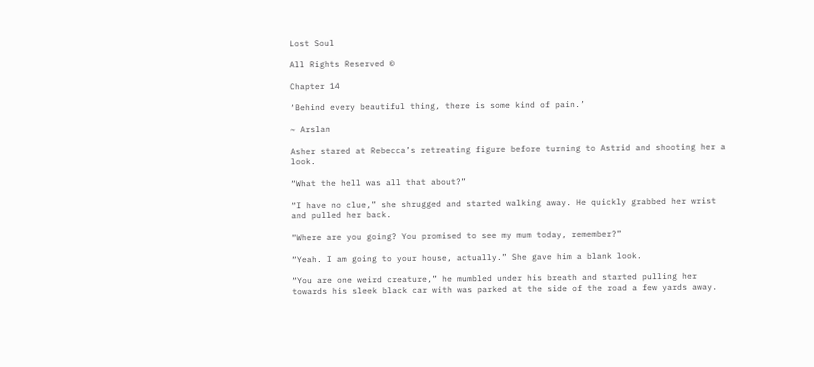Lost Soul

All Rights Reserved ©

Chapter 14

‘Behind every beautiful thing, there is some kind of pain.’

~ Arslan

Asher stared at Rebecca’s retreating figure before turning to Astrid and shooting her a look.

“What the hell was all that about?”

“I have no clue,” she shrugged and started walking away. He quickly grabbed her wrist and pulled her back.

“Where are you going? You promised to see my mum today, remember?”

“Yeah. I am going to your house, actually.” She gave him a blank look.

“You are one weird creature,” he mumbled under his breath and started pulling her towards his sleek black car with was parked at the side of the road a few yards away.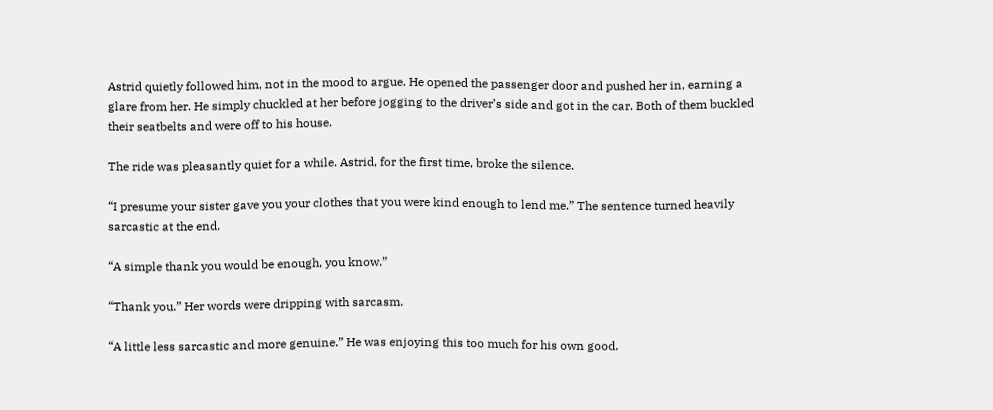Astrid quietly followed him, not in the mood to argue. He opened the passenger door and pushed her in, earning a glare from her. He simply chuckled at her before jogging to the driver’s side and got in the car. Both of them buckled their seatbelts and were off to his house.

The ride was pleasantly quiet for a while. Astrid, for the first time, broke the silence.

“I presume your sister gave you your clothes that you were kind enough to lend me.” The sentence turned heavily sarcastic at the end.

“A simple thank you would be enough, you know.”

“Thank you.” Her words were dripping with sarcasm.

“A little less sarcastic and more genuine.” He was enjoying this too much for his own good.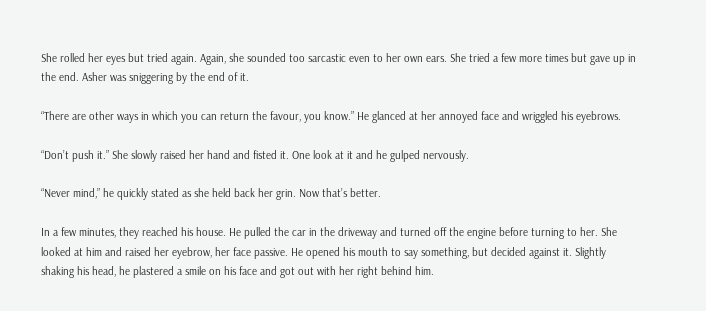She rolled her eyes but tried again. Again, she sounded too sarcastic even to her own ears. She tried a few more times but gave up in the end. Asher was sniggering by the end of it.

“There are other ways in which you can return the favour, you know.” He glanced at her annoyed face and wriggled his eyebrows.

“Don’t push it.” She slowly raised her hand and fisted it. One look at it and he gulped nervously.

“Never mind,” he quickly stated as she held back her grin. Now that’s better.

In a few minutes, they reached his house. He pulled the car in the driveway and turned off the engine before turning to her. She looked at him and raised her eyebrow, her face passive. He opened his mouth to say something, but decided against it. Slightly shaking his head, he plastered a smile on his face and got out with her right behind him.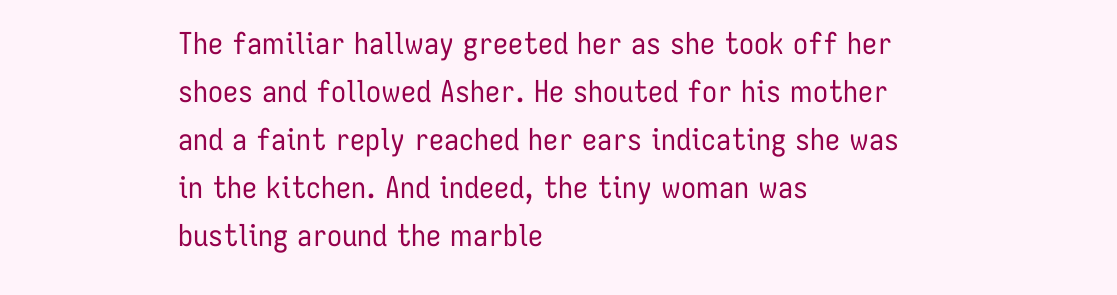The familiar hallway greeted her as she took off her shoes and followed Asher. He shouted for his mother and a faint reply reached her ears indicating she was in the kitchen. And indeed, the tiny woman was bustling around the marble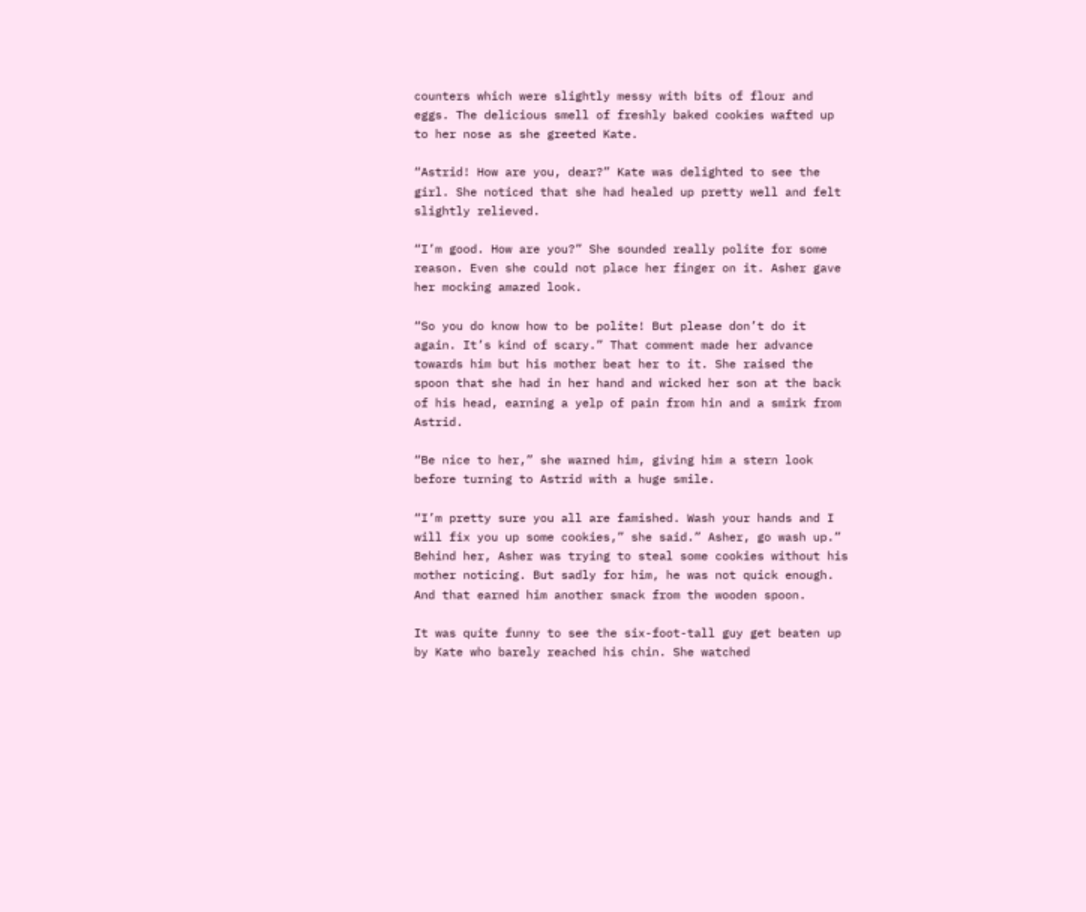counters which were slightly messy with bits of flour and eggs. The delicious smell of freshly baked cookies wafted up to her nose as she greeted Kate.

“Astrid! How are you, dear?” Kate was delighted to see the girl. She noticed that she had healed up pretty well and felt slightly relieved.

“I’m good. How are you?” She sounded really polite for some reason. Even she could not place her finger on it. Asher gave her mocking amazed look.

“So you do know how to be polite! But please don’t do it again. It’s kind of scary.” That comment made her advance towards him but his mother beat her to it. She raised the spoon that she had in her hand and wicked her son at the back of his head, earning a yelp of pain from hin and a smirk from Astrid.

“Be nice to her,” she warned him, giving him a stern look before turning to Astrid with a huge smile.

“I’m pretty sure you all are famished. Wash your hands and I will fix you up some cookies,” she said.” Asher, go wash up.” Behind her, Asher was trying to steal some cookies without his mother noticing. But sadly for him, he was not quick enough. And that earned him another smack from the wooden spoon.

It was quite funny to see the six-foot-tall guy get beaten up by Kate who barely reached his chin. She watched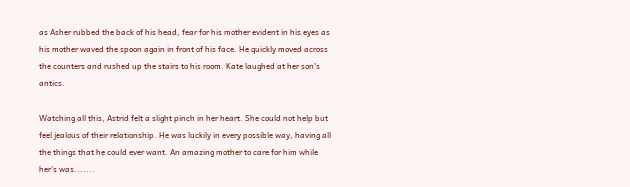as Asher rubbed the back of his head, fear for his mother evident in his eyes as his mother waved the spoon again in front of his face. He quickly moved across the counters and rushed up the stairs to his room. Kate laughed at her son’s antics.

Watching all this, Astrid felt a slight pinch in her heart. She could not help but feel jealous of their relationship. He was luckily in every possible way, having all the things that he could ever want. An amazing mother to care for him while her’s was.......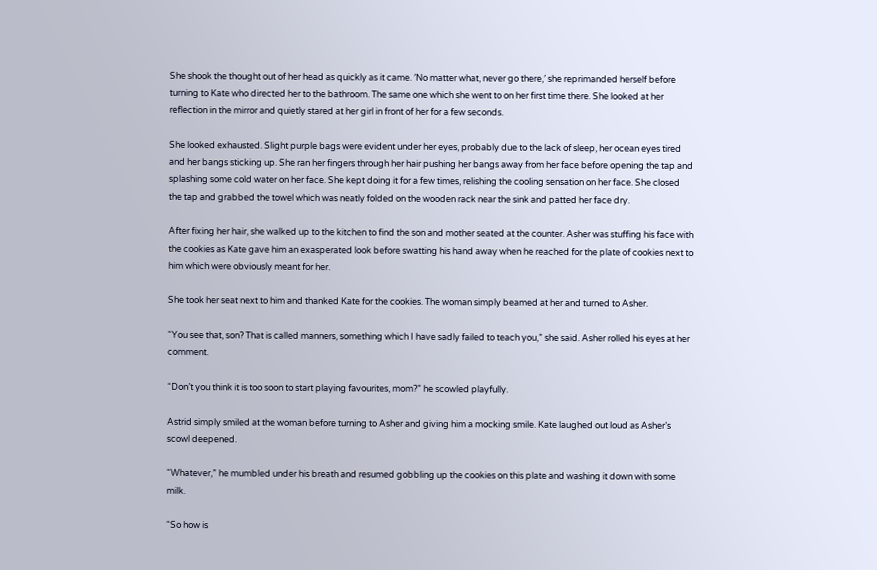She shook the thought out of her head as quickly as it came. ′No matter what, never go there,′ she reprimanded herself before turning to Kate who directed her to the bathroom. The same one which she went to on her first time there. She looked at her reflection in the mirror and quietly stared at her girl in front of her for a few seconds.

She looked exhausted. Slight purple bags were evident under her eyes, probably due to the lack of sleep, her ocean eyes tired and her bangs sticking up. She ran her fingers through her hair pushing her bangs away from her face before opening the tap and splashing some cold water on her face. She kept doing it for a few times, relishing the cooling sensation on her face. She closed the tap and grabbed the towel which was neatly folded on the wooden rack near the sink and patted her face dry.

After fixing her hair, she walked up to the kitchen to find the son and mother seated at the counter. Asher was stuffing his face with the cookies as Kate gave him an exasperated look before swatting his hand away when he reached for the plate of cookies next to him which were obviously meant for her.

She took her seat next to him and thanked Kate for the cookies. The woman simply beamed at her and turned to Asher.

“You see that, son? That is called manners, something which I have sadly failed to teach you,” she said. Asher rolled his eyes at her comment.

“Don’t you think it is too soon to start playing favourites, mom?” he scowled playfully.

Astrid simply smiled at the woman before turning to Asher and giving him a mocking smile. Kate laughed out loud as Asher’s scowl deepened.

“Whatever,” he mumbled under his breath and resumed gobbling up the cookies on this plate and washing it down with some milk.

“So how is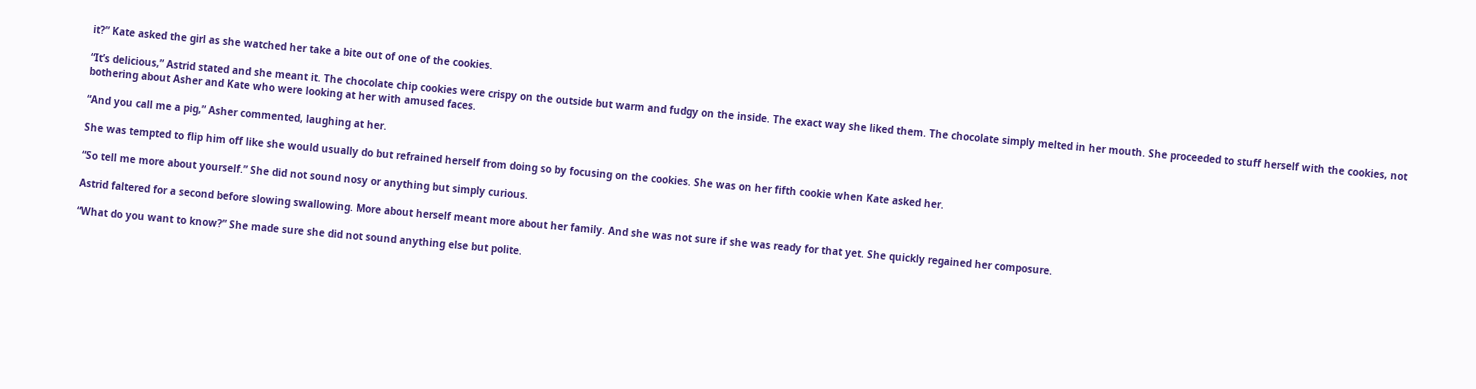it?” Kate asked the girl as she watched her take a bite out of one of the cookies.

“It’s delicious,” Astrid stated and she meant it. The chocolate chip cookies were crispy on the outside but warm and fudgy on the inside. The exact way she liked them. The chocolate simply melted in her mouth. She proceeded to stuff herself with the cookies, not bothering about Asher and Kate who were looking at her with amused faces.

“And you call me a pig,” Asher commented, laughing at her.

She was tempted to flip him off like she would usually do but refrained herself from doing so by focusing on the cookies. She was on her fifth cookie when Kate asked her.

“So tell me more about yourself.” She did not sound nosy or anything but simply curious.

Astrid faltered for a second before slowing swallowing. More about herself meant more about her family. And she was not sure if she was ready for that yet. She quickly regained her composure.

“What do you want to know?” She made sure she did not sound anything else but polite.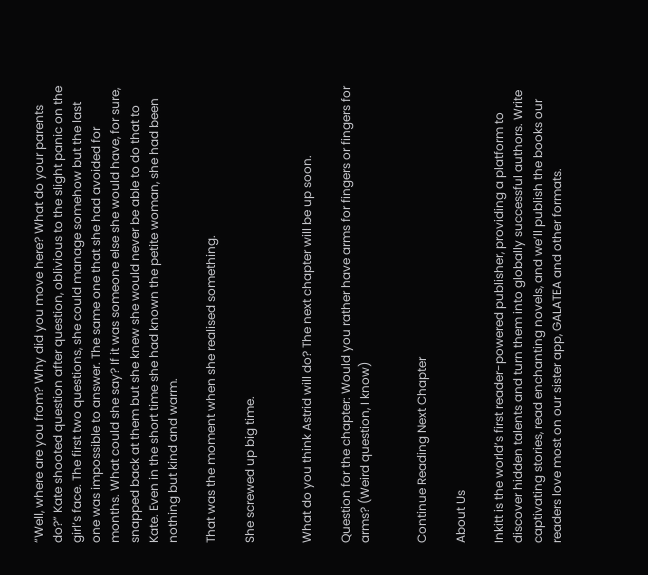“Well, where are you from? Why did you move here? What do your parents do?” Kate shooted question after question, oblivious to the slight panic on the girl’s face. The first two questions, she could manage somehow but the last one was impossible to answer. The same one that she had avoided for months. What could she say? If it was someone else she would have, for sure, snapped back at them but she knew she would never be able to do that to Kate. Even in the short time she had known the petite woman, she had been nothing but kind and warm.

That was the moment when she realised something.

She screwed up big time.


What do you think Astrid will do? The next chapter will be up soon.

Question for the chapter: Would you rather have arms for fingers or fingers for arms? (Weird question, I know)


Continue Reading Next Chapter

About Us

Inkitt is the world’s first reader-powered publisher, providing a platform to discover hidden talents and turn them into globally successful authors. Write captivating stories, read enchanting novels, and we’ll publish the books our readers love most on our sister app, GALATEA and other formats.